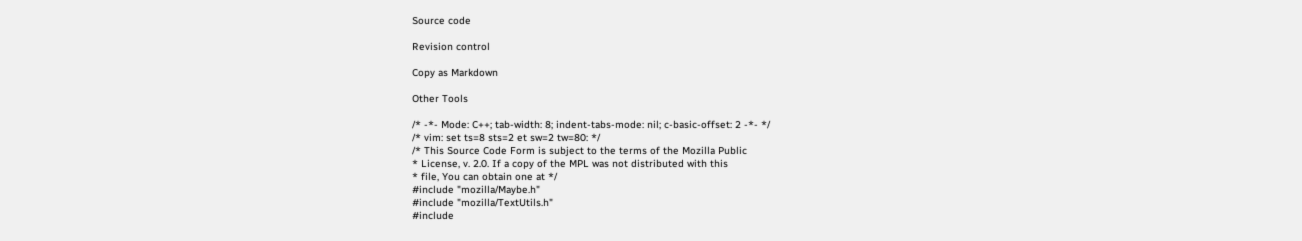Source code

Revision control

Copy as Markdown

Other Tools

/* -*- Mode: C++; tab-width: 8; indent-tabs-mode: nil; c-basic-offset: 2 -*- */
/* vim: set ts=8 sts=2 et sw=2 tw=80: */
/* This Source Code Form is subject to the terms of the Mozilla Public
* License, v. 2.0. If a copy of the MPL was not distributed with this
* file, You can obtain one at */
#include "mozilla/Maybe.h"
#include "mozilla/TextUtils.h"
#include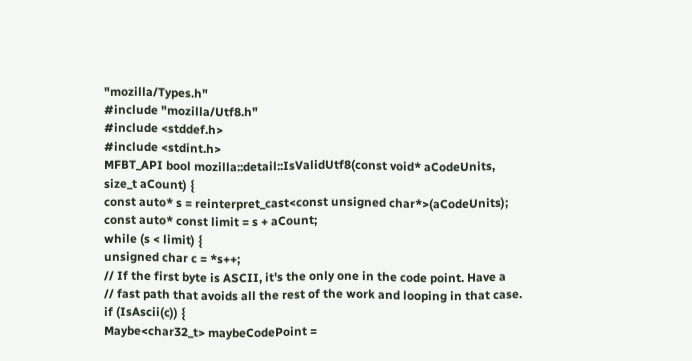"mozilla/Types.h"
#include "mozilla/Utf8.h"
#include <stddef.h>
#include <stdint.h>
MFBT_API bool mozilla::detail::IsValidUtf8(const void* aCodeUnits,
size_t aCount) {
const auto* s = reinterpret_cast<const unsigned char*>(aCodeUnits);
const auto* const limit = s + aCount;
while (s < limit) {
unsigned char c = *s++;
// If the first byte is ASCII, it's the only one in the code point. Have a
// fast path that avoids all the rest of the work and looping in that case.
if (IsAscii(c)) {
Maybe<char32_t> maybeCodePoint =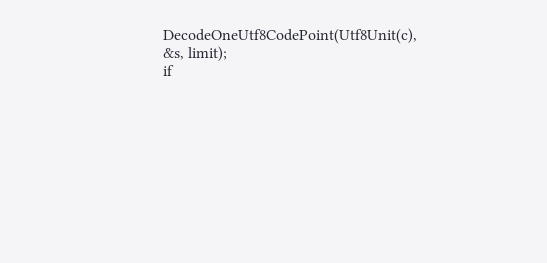DecodeOneUtf8CodePoint(Utf8Unit(c), &s, limit);
if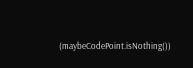(maybeCodePoint.isNothing())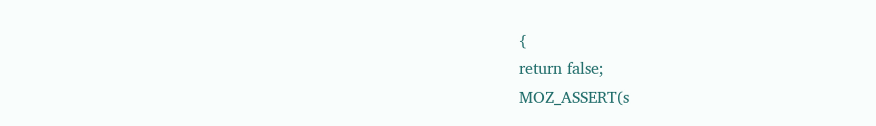{
return false;
MOZ_ASSERT(s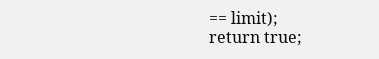== limit);
return true;